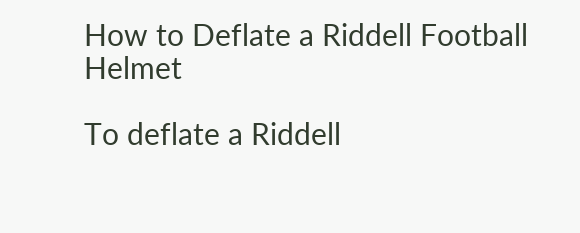How to Deflate a Riddell Football Helmet

To deflate a Riddell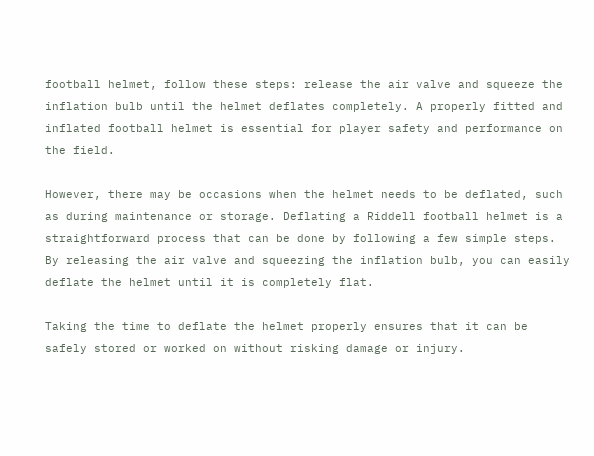football helmet, follow these steps: release the air valve and squeeze the inflation bulb until the helmet deflates completely. A properly fitted and inflated football helmet is essential for player safety and performance on the field.

However, there may be occasions when the helmet needs to be deflated, such as during maintenance or storage. Deflating a Riddell football helmet is a straightforward process that can be done by following a few simple steps. By releasing the air valve and squeezing the inflation bulb, you can easily deflate the helmet until it is completely flat.

Taking the time to deflate the helmet properly ensures that it can be safely stored or worked on without risking damage or injury.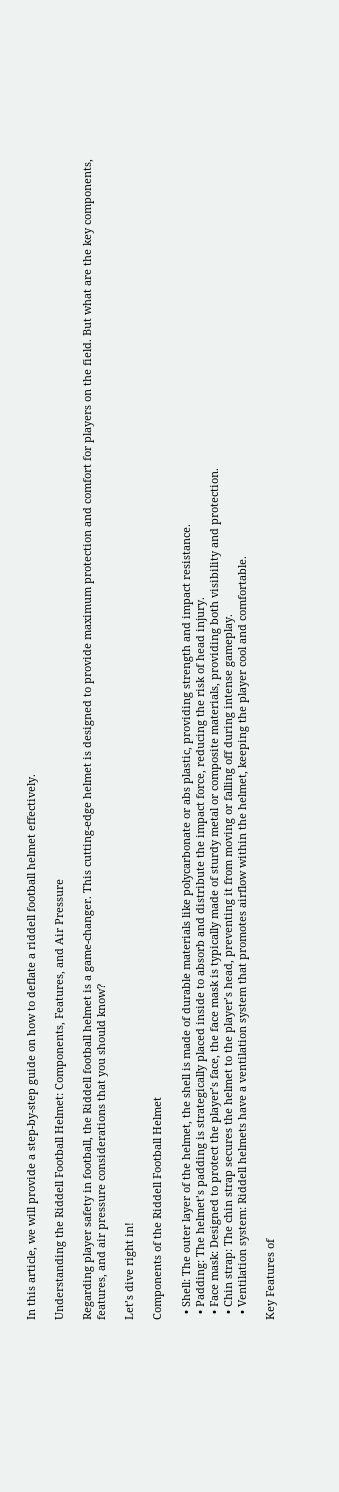In this article, we will provide a step-by-step guide on how to deflate a riddell football helmet effectively.

Understanding the Riddell Football Helmet: Components, Features, and Air Pressure

Regarding player safety in football, the Riddell football helmet is a game-changer. This cutting-edge helmet is designed to provide maximum protection and comfort for players on the field. But what are the key components, features, and air pressure considerations that you should know?

Let’s dive right in!

Components of the Riddell Football Helmet

  • Shell: The outer layer of the helmet, the shell is made of durable materials like polycarbonate or abs plastic, providing strength and impact resistance.
  • Padding: The helmet’s padding is strategically placed inside to absorb and distribute the impact force, reducing the risk of head injury.
  • Face mask: Designed to protect the player’s face, the face mask is typically made of sturdy metal or composite materials, providing both visibility and protection.
  • Chin strap: The chin strap secures the helmet to the player’s head, preventing it from moving or falling off during intense gameplay.
  • Ventilation system: Riddell helmets have a ventilation system that promotes airflow within the helmet, keeping the player cool and comfortable.

Key Features of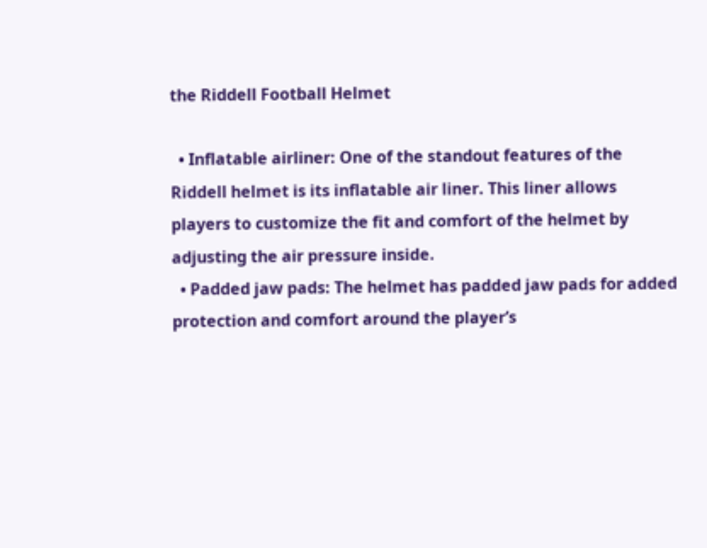the Riddell Football Helmet

  • Inflatable airliner: One of the standout features of the Riddell helmet is its inflatable air liner. This liner allows players to customize the fit and comfort of the helmet by adjusting the air pressure inside.
  • Padded jaw pads: The helmet has padded jaw pads for added protection and comfort around the player’s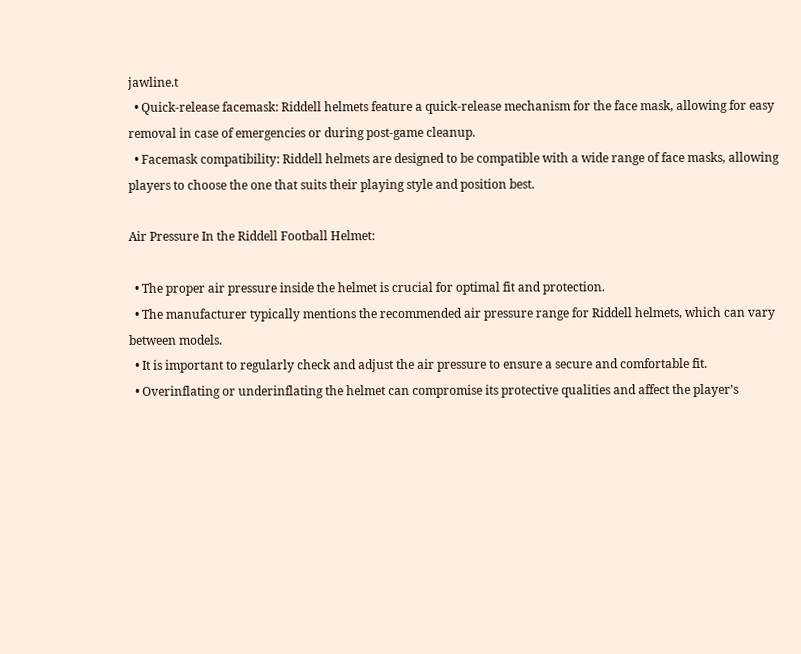jawline.t
  • Quick-release facemask: Riddell helmets feature a quick-release mechanism for the face mask, allowing for easy removal in case of emergencies or during post-game cleanup.
  • Facemask compatibility: Riddell helmets are designed to be compatible with a wide range of face masks, allowing players to choose the one that suits their playing style and position best.

Air Pressure In the Riddell Football Helmet:

  • The proper air pressure inside the helmet is crucial for optimal fit and protection.
  • The manufacturer typically mentions the recommended air pressure range for Riddell helmets, which can vary between models.
  • It is important to regularly check and adjust the air pressure to ensure a secure and comfortable fit.
  • Overinflating or underinflating the helmet can compromise its protective qualities and affect the player’s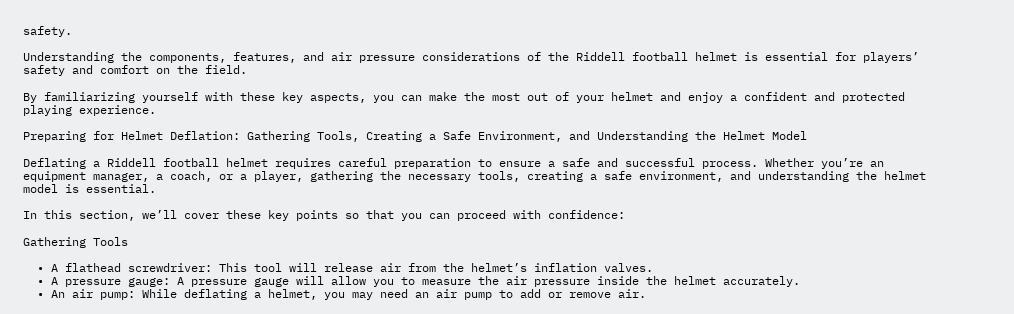safety.

Understanding the components, features, and air pressure considerations of the Riddell football helmet is essential for players’ safety and comfort on the field.

By familiarizing yourself with these key aspects, you can make the most out of your helmet and enjoy a confident and protected playing experience.

Preparing for Helmet Deflation: Gathering Tools, Creating a Safe Environment, and Understanding the Helmet Model

Deflating a Riddell football helmet requires careful preparation to ensure a safe and successful process. Whether you’re an equipment manager, a coach, or a player, gathering the necessary tools, creating a safe environment, and understanding the helmet model is essential.

In this section, we’ll cover these key points so that you can proceed with confidence:

Gathering Tools

  • A flathead screwdriver: This tool will release air from the helmet’s inflation valves.
  • A pressure gauge: A pressure gauge will allow you to measure the air pressure inside the helmet accurately.
  • An air pump: While deflating a helmet, you may need an air pump to add or remove air.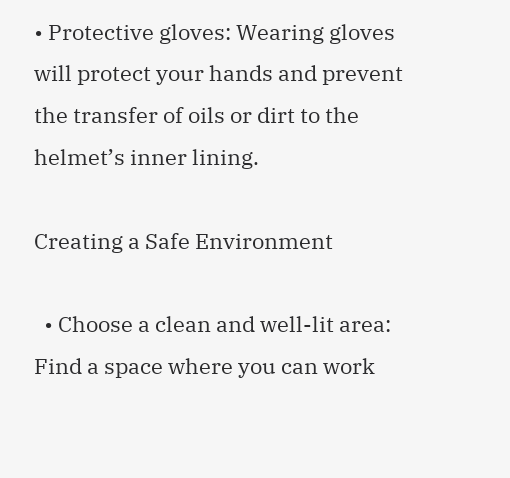• Protective gloves: Wearing gloves will protect your hands and prevent the transfer of oils or dirt to the helmet’s inner lining.

Creating a Safe Environment

  • Choose a clean and well-lit area: Find a space where you can work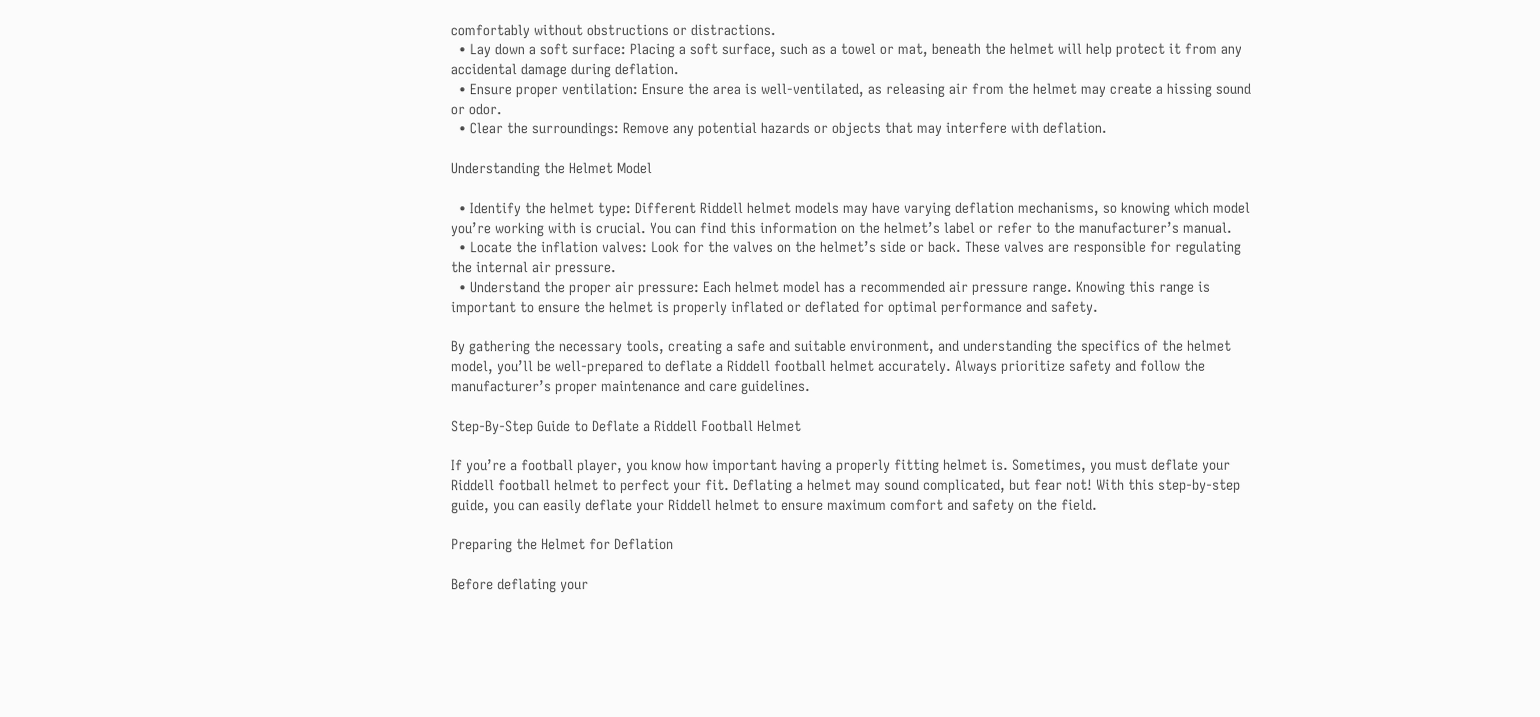comfortably without obstructions or distractions.
  • Lay down a soft surface: Placing a soft surface, such as a towel or mat, beneath the helmet will help protect it from any accidental damage during deflation.
  • Ensure proper ventilation: Ensure the area is well-ventilated, as releasing air from the helmet may create a hissing sound or odor.
  • Clear the surroundings: Remove any potential hazards or objects that may interfere with deflation.

Understanding the Helmet Model

  • Identify the helmet type: Different Riddell helmet models may have varying deflation mechanisms, so knowing which model you’re working with is crucial. You can find this information on the helmet’s label or refer to the manufacturer’s manual.
  • Locate the inflation valves: Look for the valves on the helmet’s side or back. These valves are responsible for regulating the internal air pressure.
  • Understand the proper air pressure: Each helmet model has a recommended air pressure range. Knowing this range is important to ensure the helmet is properly inflated or deflated for optimal performance and safety.

By gathering the necessary tools, creating a safe and suitable environment, and understanding the specifics of the helmet model, you’ll be well-prepared to deflate a Riddell football helmet accurately. Always prioritize safety and follow the manufacturer’s proper maintenance and care guidelines.

Step-By-Step Guide to Deflate a Riddell Football Helmet

If you’re a football player, you know how important having a properly fitting helmet is. Sometimes, you must deflate your Riddell football helmet to perfect your fit. Deflating a helmet may sound complicated, but fear not! With this step-by-step guide, you can easily deflate your Riddell helmet to ensure maximum comfort and safety on the field.

Preparing the Helmet for Deflation

Before deflating your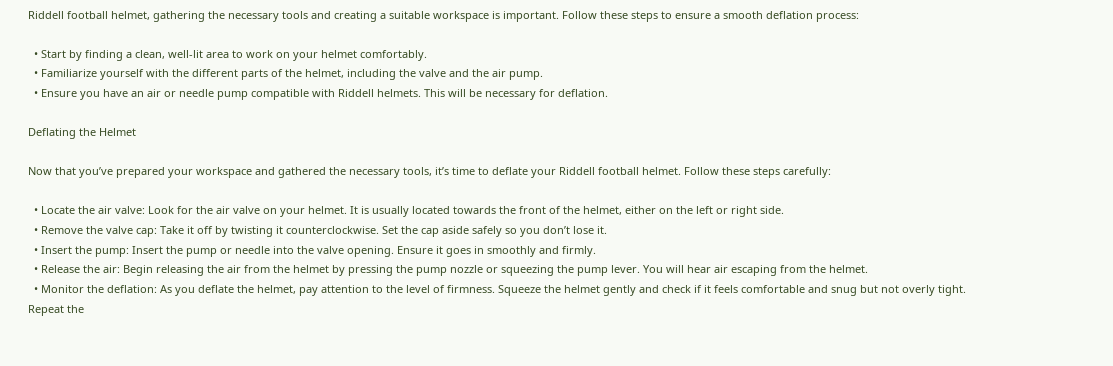Riddell football helmet, gathering the necessary tools and creating a suitable workspace is important. Follow these steps to ensure a smooth deflation process:

  • Start by finding a clean, well-lit area to work on your helmet comfortably.
  • Familiarize yourself with the different parts of the helmet, including the valve and the air pump.
  • Ensure you have an air or needle pump compatible with Riddell helmets. This will be necessary for deflation.

Deflating the Helmet

Now that you’ve prepared your workspace and gathered the necessary tools, it’s time to deflate your Riddell football helmet. Follow these steps carefully:

  • Locate the air valve: Look for the air valve on your helmet. It is usually located towards the front of the helmet, either on the left or right side.
  • Remove the valve cap: Take it off by twisting it counterclockwise. Set the cap aside safely so you don’t lose it.
  • Insert the pump: Insert the pump or needle into the valve opening. Ensure it goes in smoothly and firmly.
  • Release the air: Begin releasing the air from the helmet by pressing the pump nozzle or squeezing the pump lever. You will hear air escaping from the helmet.
  • Monitor the deflation: As you deflate the helmet, pay attention to the level of firmness. Squeeze the helmet gently and check if it feels comfortable and snug but not overly tight. Repeat the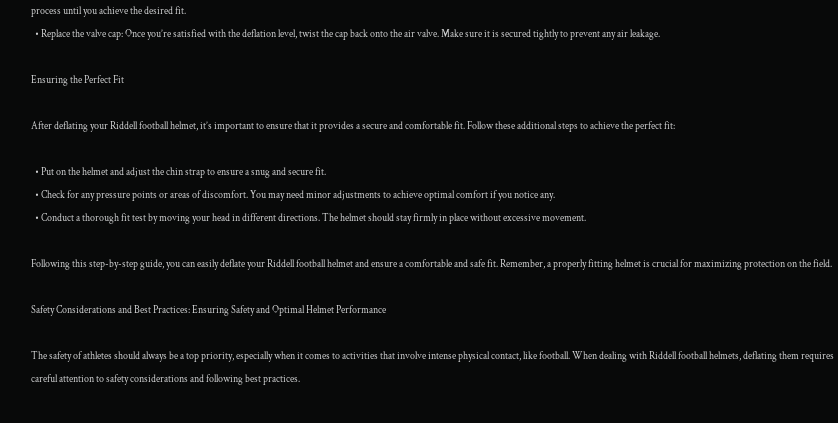process until you achieve the desired fit.
  • Replace the valve cap: Once you’re satisfied with the deflation level, twist the cap back onto the air valve. Make sure it is secured tightly to prevent any air leakage.

Ensuring the Perfect Fit

After deflating your Riddell football helmet, it’s important to ensure that it provides a secure and comfortable fit. Follow these additional steps to achieve the perfect fit:

  • Put on the helmet and adjust the chin strap to ensure a snug and secure fit.
  • Check for any pressure points or areas of discomfort. You may need minor adjustments to achieve optimal comfort if you notice any.
  • Conduct a thorough fit test by moving your head in different directions. The helmet should stay firmly in place without excessive movement.

Following this step-by-step guide, you can easily deflate your Riddell football helmet and ensure a comfortable and safe fit. Remember, a properly fitting helmet is crucial for maximizing protection on the field.

Safety Considerations and Best Practices: Ensuring Safety and Optimal Helmet Performance

The safety of athletes should always be a top priority, especially when it comes to activities that involve intense physical contact, like football. When dealing with Riddell football helmets, deflating them requires careful attention to safety considerations and following best practices.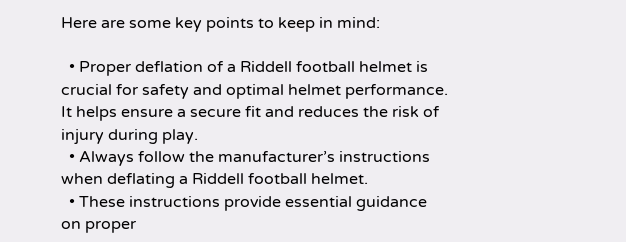Here are some key points to keep in mind:

  • Proper deflation of a Riddell football helmet is crucial for safety and optimal helmet performance. It helps ensure a secure fit and reduces the risk of injury during play.
  • Always follow the manufacturer’s instructions when deflating a Riddell football helmet.
  • These instructions provide essential guidance on proper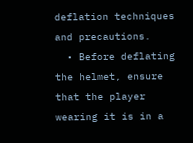deflation techniques and precautions.
  • Before deflating the helmet, ensure that the player wearing it is in a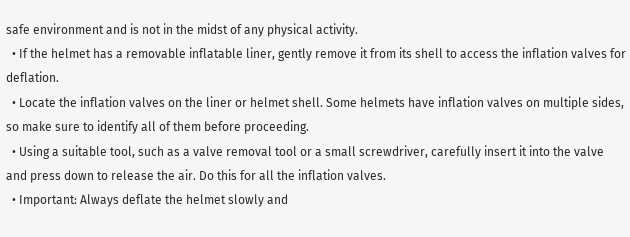safe environment and is not in the midst of any physical activity.
  • If the helmet has a removable inflatable liner, gently remove it from its shell to access the inflation valves for deflation.
  • Locate the inflation valves on the liner or helmet shell. Some helmets have inflation valves on multiple sides, so make sure to identify all of them before proceeding.
  • Using a suitable tool, such as a valve removal tool or a small screwdriver, carefully insert it into the valve and press down to release the air. Do this for all the inflation valves.
  • Important: Always deflate the helmet slowly and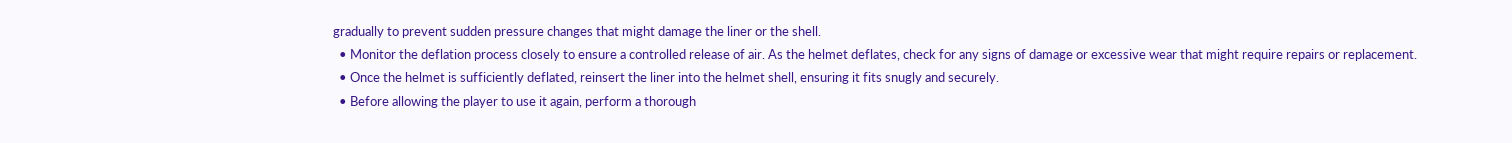gradually to prevent sudden pressure changes that might damage the liner or the shell.
  • Monitor the deflation process closely to ensure a controlled release of air. As the helmet deflates, check for any signs of damage or excessive wear that might require repairs or replacement.
  • Once the helmet is sufficiently deflated, reinsert the liner into the helmet shell, ensuring it fits snugly and securely.
  • Before allowing the player to use it again, perform a thorough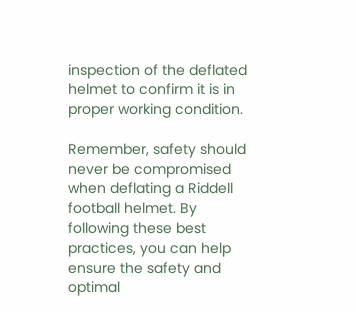inspection of the deflated helmet to confirm it is in proper working condition.

Remember, safety should never be compromised when deflating a Riddell football helmet. By following these best practices, you can help ensure the safety and optimal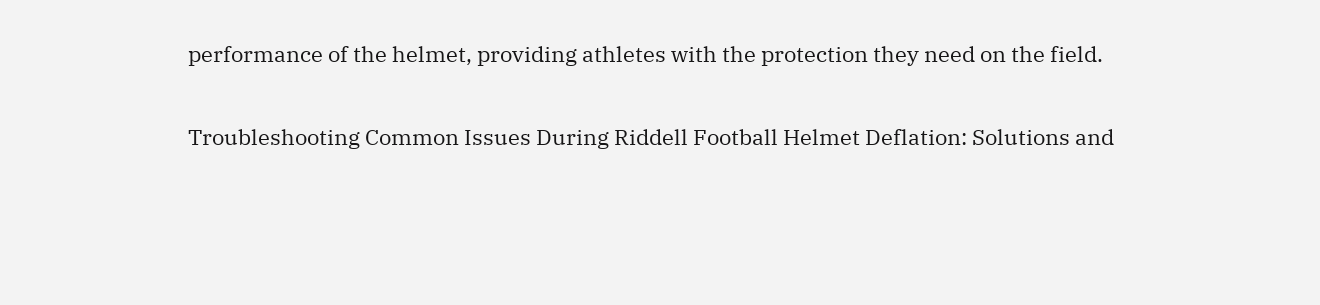performance of the helmet, providing athletes with the protection they need on the field.

Troubleshooting Common Issues During Riddell Football Helmet Deflation: Solutions and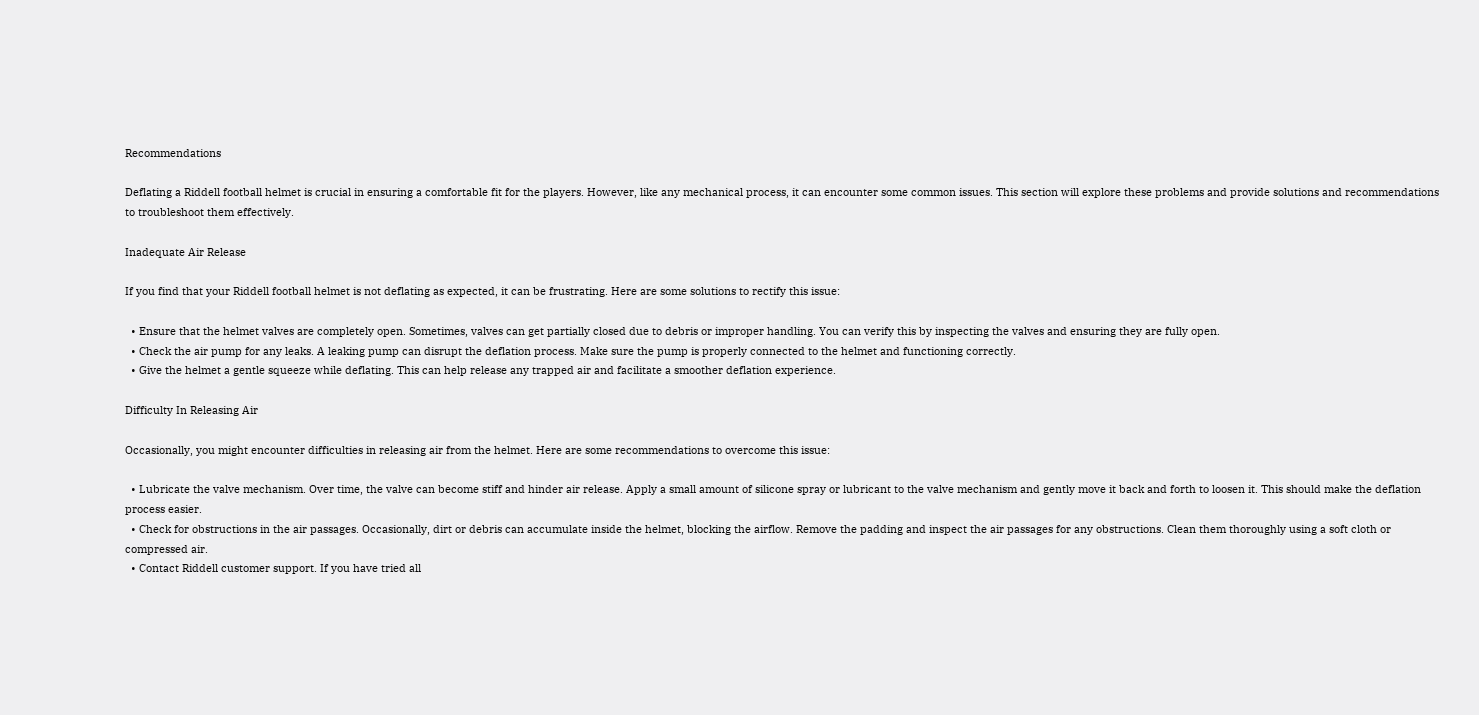Recommendations

Deflating a Riddell football helmet is crucial in ensuring a comfortable fit for the players. However, like any mechanical process, it can encounter some common issues. This section will explore these problems and provide solutions and recommendations to troubleshoot them effectively.

Inadequate Air Release

If you find that your Riddell football helmet is not deflating as expected, it can be frustrating. Here are some solutions to rectify this issue:

  • Ensure that the helmet valves are completely open. Sometimes, valves can get partially closed due to debris or improper handling. You can verify this by inspecting the valves and ensuring they are fully open.
  • Check the air pump for any leaks. A leaking pump can disrupt the deflation process. Make sure the pump is properly connected to the helmet and functioning correctly.
  • Give the helmet a gentle squeeze while deflating. This can help release any trapped air and facilitate a smoother deflation experience.

Difficulty In Releasing Air

Occasionally, you might encounter difficulties in releasing air from the helmet. Here are some recommendations to overcome this issue:

  • Lubricate the valve mechanism. Over time, the valve can become stiff and hinder air release. Apply a small amount of silicone spray or lubricant to the valve mechanism and gently move it back and forth to loosen it. This should make the deflation process easier.
  • Check for obstructions in the air passages. Occasionally, dirt or debris can accumulate inside the helmet, blocking the airflow. Remove the padding and inspect the air passages for any obstructions. Clean them thoroughly using a soft cloth or compressed air.
  • Contact Riddell customer support. If you have tried all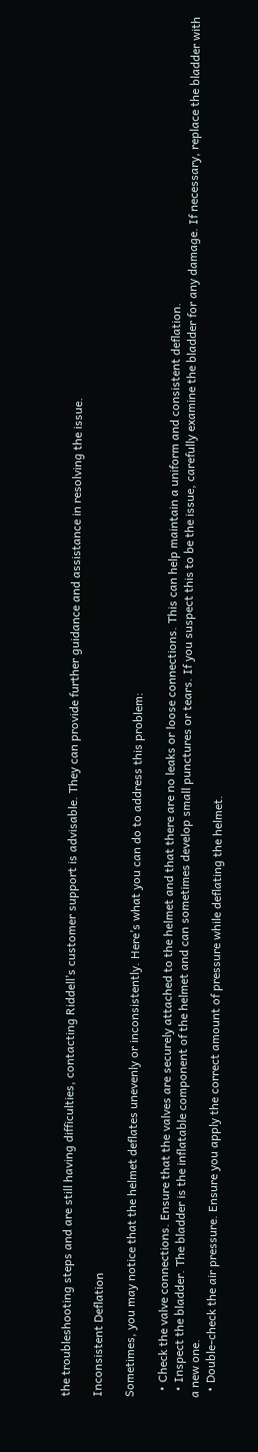the troubleshooting steps and are still having difficulties, contacting Riddell’s customer support is advisable. They can provide further guidance and assistance in resolving the issue.

Inconsistent Deflation

Sometimes, you may notice that the helmet deflates unevenly or inconsistently. Here’s what you can do to address this problem:

  • Check the valve connections. Ensure that the valves are securely attached to the helmet and that there are no leaks or loose connections. This can help maintain a uniform and consistent deflation.
  • Inspect the bladder. The bladder is the inflatable component of the helmet and can sometimes develop small punctures or tears. If you suspect this to be the issue, carefully examine the bladder for any damage. If necessary, replace the bladder with a new one.
  • Double-check the air pressure. Ensure you apply the correct amount of pressure while deflating the helmet.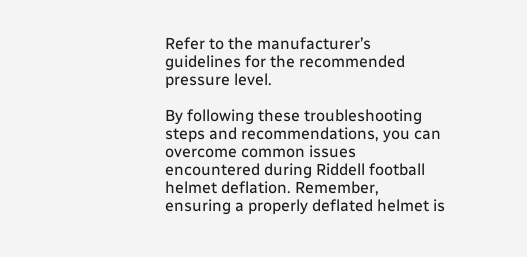Refer to the manufacturer’s guidelines for the recommended pressure level.

By following these troubleshooting steps and recommendations, you can overcome common issues encountered during Riddell football helmet deflation. Remember, ensuring a properly deflated helmet is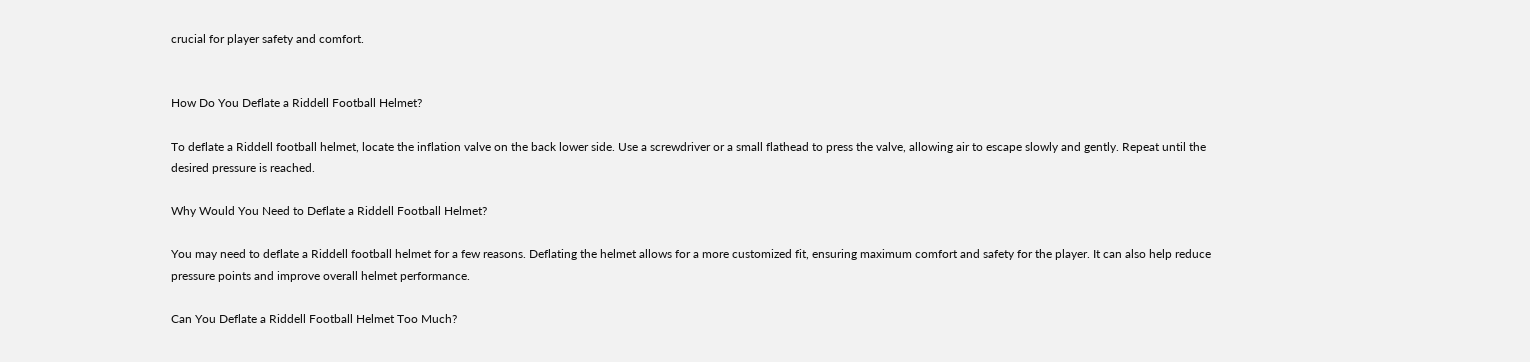crucial for player safety and comfort.


How Do You Deflate a Riddell Football Helmet?

To deflate a Riddell football helmet, locate the inflation valve on the back lower side. Use a screwdriver or a small flathead to press the valve, allowing air to escape slowly and gently. Repeat until the desired pressure is reached.

Why Would You Need to Deflate a Riddell Football Helmet?

You may need to deflate a Riddell football helmet for a few reasons. Deflating the helmet allows for a more customized fit, ensuring maximum comfort and safety for the player. It can also help reduce pressure points and improve overall helmet performance.

Can You Deflate a Riddell Football Helmet Too Much?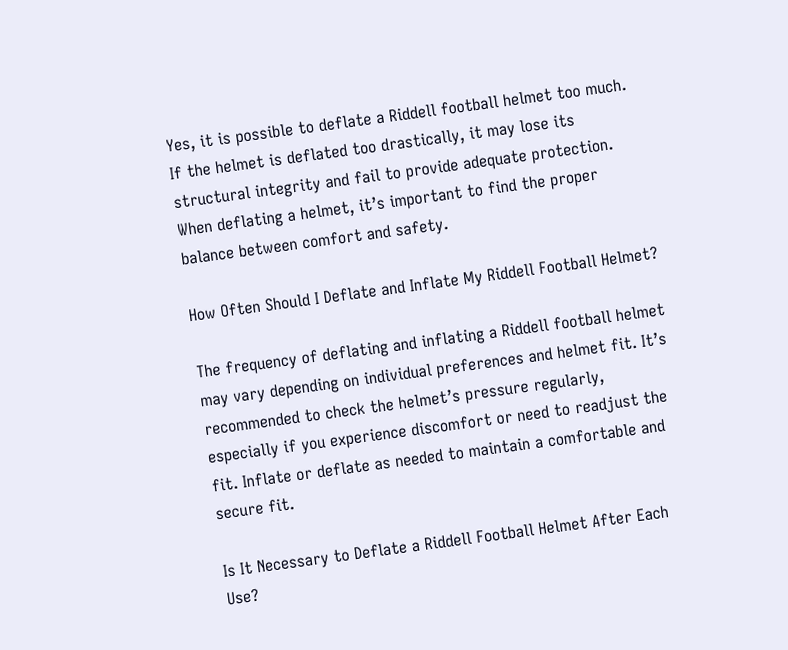Yes, it is possible to deflate a Riddell football helmet too much. If the helmet is deflated too drastically, it may lose its structural integrity and fail to provide adequate protection. When deflating a helmet, it’s important to find the proper balance between comfort and safety.

How Often Should I Deflate and Inflate My Riddell Football Helmet?

The frequency of deflating and inflating a Riddell football helmet may vary depending on individual preferences and helmet fit. It’s recommended to check the helmet’s pressure regularly, especially if you experience discomfort or need to readjust the fit. Inflate or deflate as needed to maintain a comfortable and secure fit.

Is It Necessary to Deflate a Riddell Football Helmet After Each Use?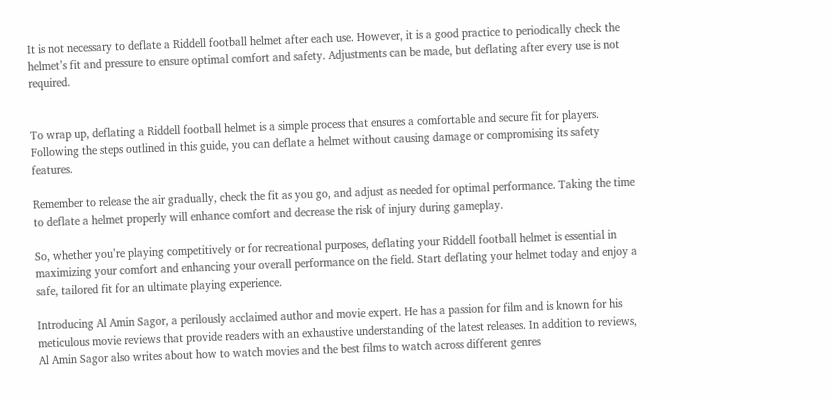It is not necessary to deflate a Riddell football helmet after each use. However, it is a good practice to periodically check the helmet’s fit and pressure to ensure optimal comfort and safety. Adjustments can be made, but deflating after every use is not required.


To wrap up, deflating a Riddell football helmet is a simple process that ensures a comfortable and secure fit for players. Following the steps outlined in this guide, you can deflate a helmet without causing damage or compromising its safety features.

Remember to release the air gradually, check the fit as you go, and adjust as needed for optimal performance. Taking the time to deflate a helmet properly will enhance comfort and decrease the risk of injury during gameplay.

So, whether you’re playing competitively or for recreational purposes, deflating your Riddell football helmet is essential in maximizing your comfort and enhancing your overall performance on the field. Start deflating your helmet today and enjoy a safe, tailored fit for an ultimate playing experience.

Introducing Al Amin Sagor, a perilously acclaimed author and movie expert. He has a passion for film and is known for his meticulous movie reviews that provide readers with an exhaustive understanding of the latest releases. In addition to reviews, Al Amin Sagor also writes about how to watch movies and the best films to watch across different genres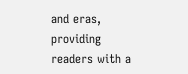and eras, providing readers with a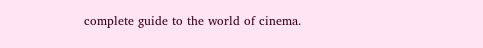complete guide to the world of cinema.